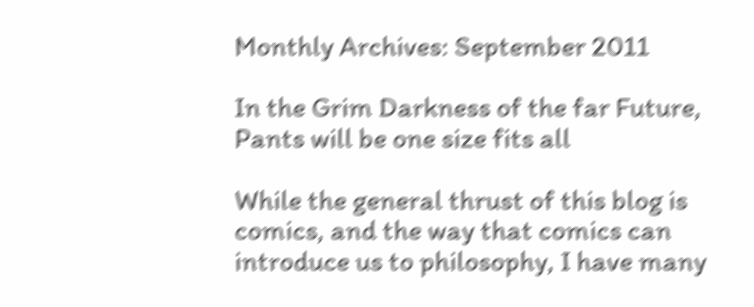Monthly Archives: September 2011

In the Grim Darkness of the far Future, Pants will be one size fits all

While the general thrust of this blog is comics, and the way that comics can introduce us to philosophy, I have many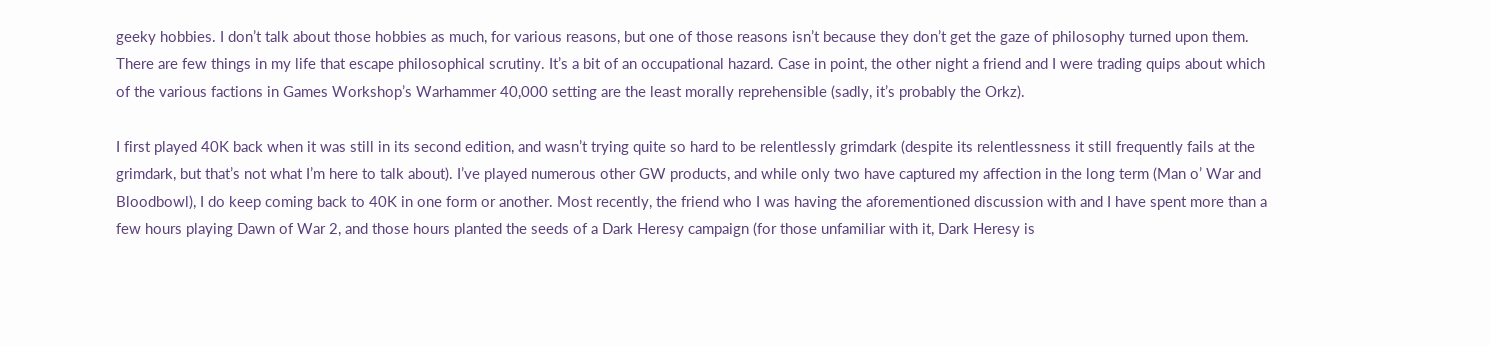geeky hobbies. I don’t talk about those hobbies as much, for various reasons, but one of those reasons isn’t because they don’t get the gaze of philosophy turned upon them. There are few things in my life that escape philosophical scrutiny. It’s a bit of an occupational hazard. Case in point, the other night a friend and I were trading quips about which of the various factions in Games Workshop’s Warhammer 40,000 setting are the least morally reprehensible (sadly, it’s probably the Orkz).

I first played 40K back when it was still in its second edition, and wasn’t trying quite so hard to be relentlessly grimdark (despite its relentlessness it still frequently fails at the grimdark, but that’s not what I’m here to talk about). I’ve played numerous other GW products, and while only two have captured my affection in the long term (Man o’ War and Bloodbowl), I do keep coming back to 40K in one form or another. Most recently, the friend who I was having the aforementioned discussion with and I have spent more than a few hours playing Dawn of War 2, and those hours planted the seeds of a Dark Heresy campaign (for those unfamiliar with it, Dark Heresy is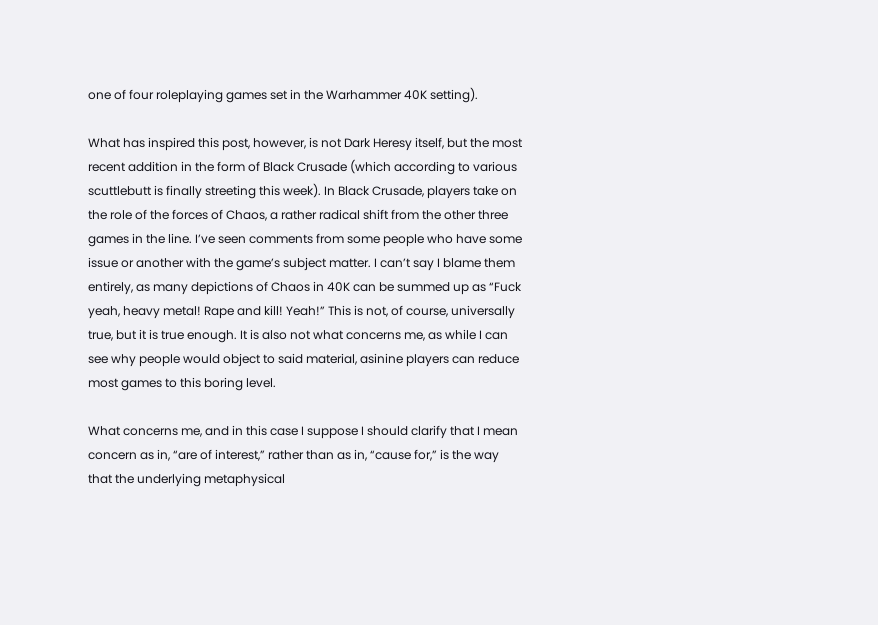one of four roleplaying games set in the Warhammer 40K setting).

What has inspired this post, however, is not Dark Heresy itself, but the most recent addition in the form of Black Crusade (which according to various scuttlebutt is finally streeting this week). In Black Crusade, players take on the role of the forces of Chaos, a rather radical shift from the other three games in the line. I’ve seen comments from some people who have some issue or another with the game’s subject matter. I can’t say I blame them entirely, as many depictions of Chaos in 40K can be summed up as “Fuck yeah, heavy metal! Rape and kill! Yeah!” This is not, of course, universally true, but it is true enough. It is also not what concerns me, as while I can see why people would object to said material, asinine players can reduce most games to this boring level.

What concerns me, and in this case I suppose I should clarify that I mean concern as in, “are of interest,” rather than as in, “cause for,” is the way that the underlying metaphysical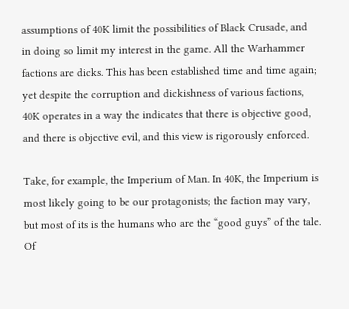assumptions of 40K limit the possibilities of Black Crusade, and in doing so limit my interest in the game. All the Warhammer factions are dicks. This has been established time and time again; yet despite the corruption and dickishness of various factions, 40K operates in a way the indicates that there is objective good, and there is objective evil, and this view is rigorously enforced.

Take, for example, the Imperium of Man. In 40K, the Imperium is most likely going to be our protagonists; the faction may vary, but most of its is the humans who are the “good guys” of the tale. Of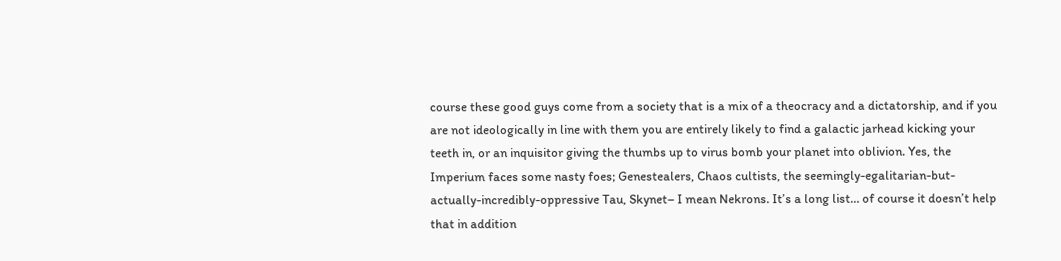course these good guys come from a society that is a mix of a theocracy and a dictatorship, and if you are not ideologically in line with them you are entirely likely to find a galactic jarhead kicking your teeth in, or an inquisitor giving the thumbs up to virus bomb your planet into oblivion. Yes, the Imperium faces some nasty foes; Genestealers, Chaos cultists, the seemingly-egalitarian-but-actually-incredibly-oppressive Tau, Skynet– I mean Nekrons. It’s a long list… of course it doesn’t help that in addition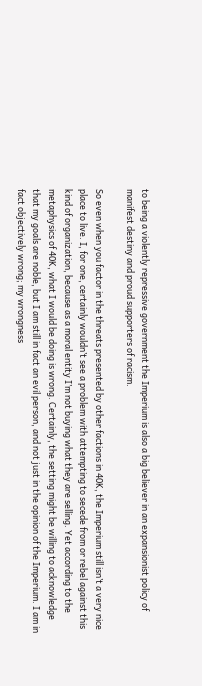to being a violently repressive government the Imperium is also a big believer in an expansionist policy of manifest destiny and proud supporters of racism.

So even when you factor in the threats presented by other factions in 40K, the Imperium still isn’t a very nice place to live. I, for one, certainly wouldn’t see a problem with attempting to secede from or rebel against this kind of organization, because as a moral entity I’m not buying what they are selling. Yet according to the metaphysics of 40K, what I would be doing is wrong. Certainly, the setting might be willing to acknowledge that my goals are noble, but I am still in fact an evil person, and not just in the opinion of the Imperium. I am in fact objectively wrong; my wrongness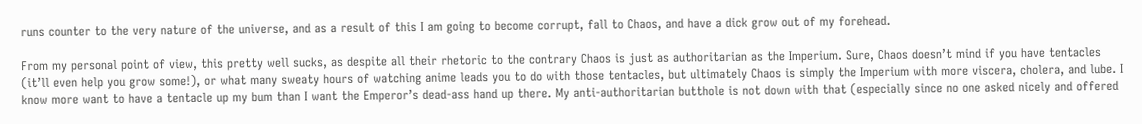runs counter to the very nature of the universe, and as a result of this I am going to become corrupt, fall to Chaos, and have a dick grow out of my forehead.

From my personal point of view, this pretty well sucks, as despite all their rhetoric to the contrary Chaos is just as authoritarian as the Imperium. Sure, Chaos doesn’t mind if you have tentacles (it’ll even help you grow some!), or what many sweaty hours of watching anime leads you to do with those tentacles, but ultimately Chaos is simply the Imperium with more viscera, cholera, and lube. I know more want to have a tentacle up my bum than I want the Emperor’s dead-ass hand up there. My anti-authoritarian butthole is not down with that (especially since no one asked nicely and offered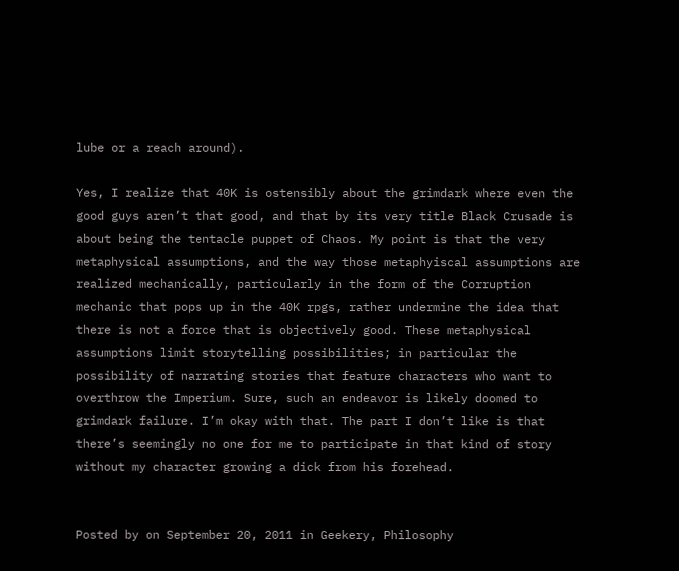lube or a reach around).

Yes, I realize that 40K is ostensibly about the grimdark where even the good guys aren’t that good, and that by its very title Black Crusade is about being the tentacle puppet of Chaos. My point is that the very metaphysical assumptions, and the way those metaphyiscal assumptions are realized mechanically, particularly in the form of the Corruption mechanic that pops up in the 40K rpgs, rather undermine the idea that there is not a force that is objectively good. These metaphysical assumptions limit storytelling possibilities; in particular the possibility of narrating stories that feature characters who want to overthrow the Imperium. Sure, such an endeavor is likely doomed to grimdark failure. I’m okay with that. The part I don’t like is that there’s seemingly no one for me to participate in that kind of story without my character growing a dick from his forehead.


Posted by on September 20, 2011 in Geekery, Philosophy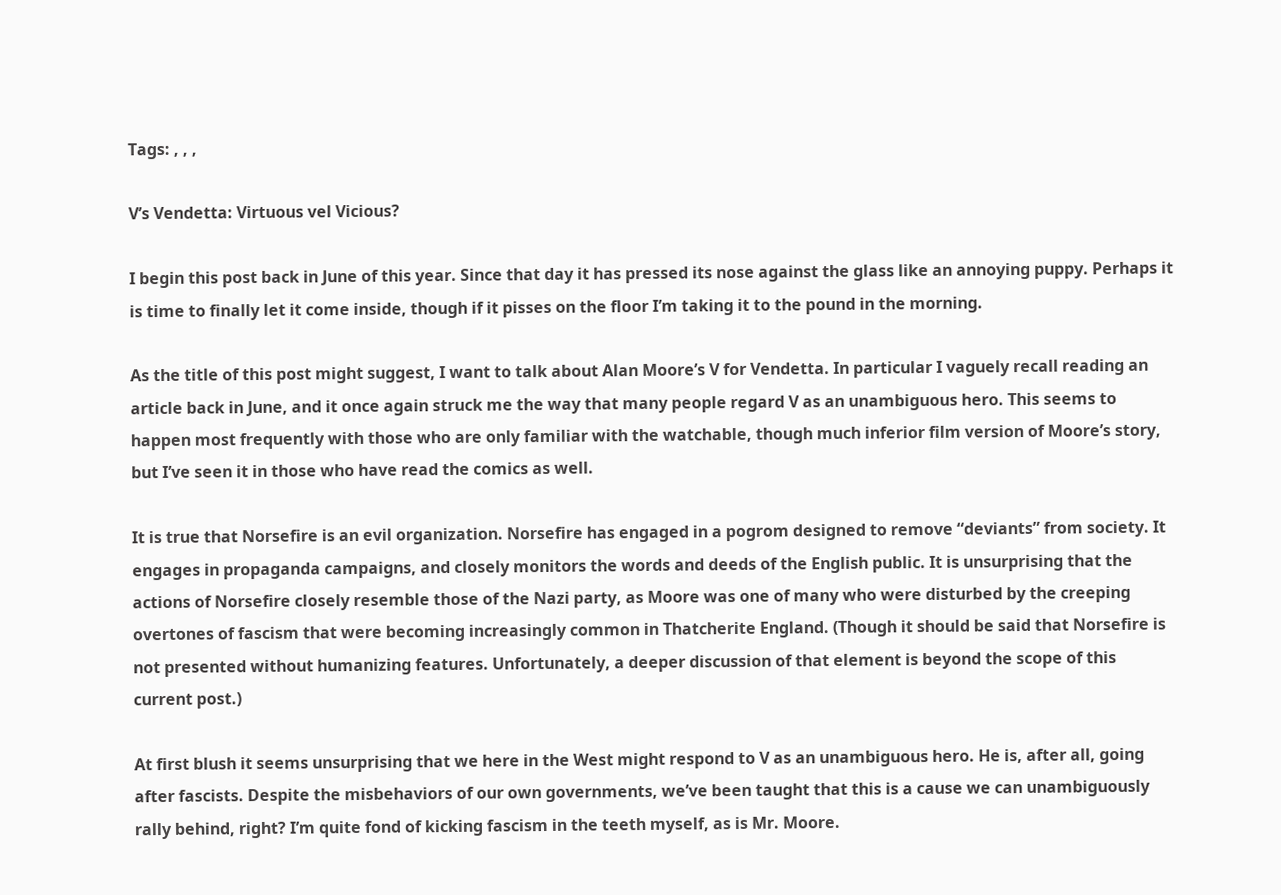Tags: , , ,

V’s Vendetta: Virtuous vel Vicious?

I begin this post back in June of this year. Since that day it has pressed its nose against the glass like an annoying puppy. Perhaps it is time to finally let it come inside, though if it pisses on the floor I’m taking it to the pound in the morning.

As the title of this post might suggest, I want to talk about Alan Moore’s V for Vendetta. In particular I vaguely recall reading an article back in June, and it once again struck me the way that many people regard V as an unambiguous hero. This seems to happen most frequently with those who are only familiar with the watchable, though much inferior film version of Moore’s story, but I’ve seen it in those who have read the comics as well.

It is true that Norsefire is an evil organization. Norsefire has engaged in a pogrom designed to remove “deviants” from society. It engages in propaganda campaigns, and closely monitors the words and deeds of the English public. It is unsurprising that the actions of Norsefire closely resemble those of the Nazi party, as Moore was one of many who were disturbed by the creeping overtones of fascism that were becoming increasingly common in Thatcherite England. (Though it should be said that Norsefire is not presented without humanizing features. Unfortunately, a deeper discussion of that element is beyond the scope of this current post.)

At first blush it seems unsurprising that we here in the West might respond to V as an unambiguous hero. He is, after all, going after fascists. Despite the misbehaviors of our own governments, we’ve been taught that this is a cause we can unambiguously rally behind, right? I’m quite fond of kicking fascism in the teeth myself, as is Mr. Moore.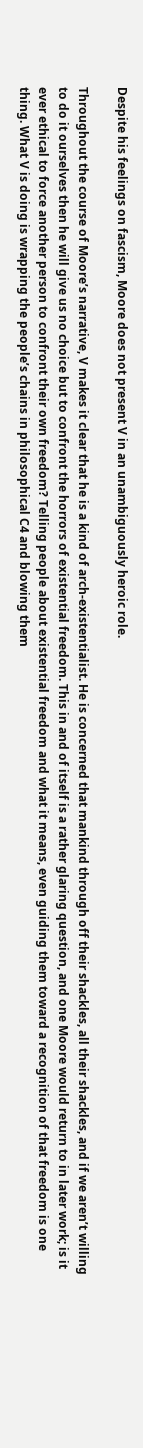Despite his feelings on fascism, Moore does not present V in an unambiguously heroic role.

Throughout the course of Moore’s narrative, V makes it clear that he is a kind of arch-existentialist. He is concerned that mankind through off their shackles, all their shackles, and if we aren’t willing to do it ourselves then he will give us no choice but to confront the horrors of existential freedom. This in and of itself is a rather glaring question, and one Moore would return to in later work; is it ever ethical to force another person to confront their own freedom? Telling people about existential freedom and what it means, even guiding them toward a recognition of that freedom is one thing. What V is doing is wrapping the people’s chains in philosophical C4 and blowing them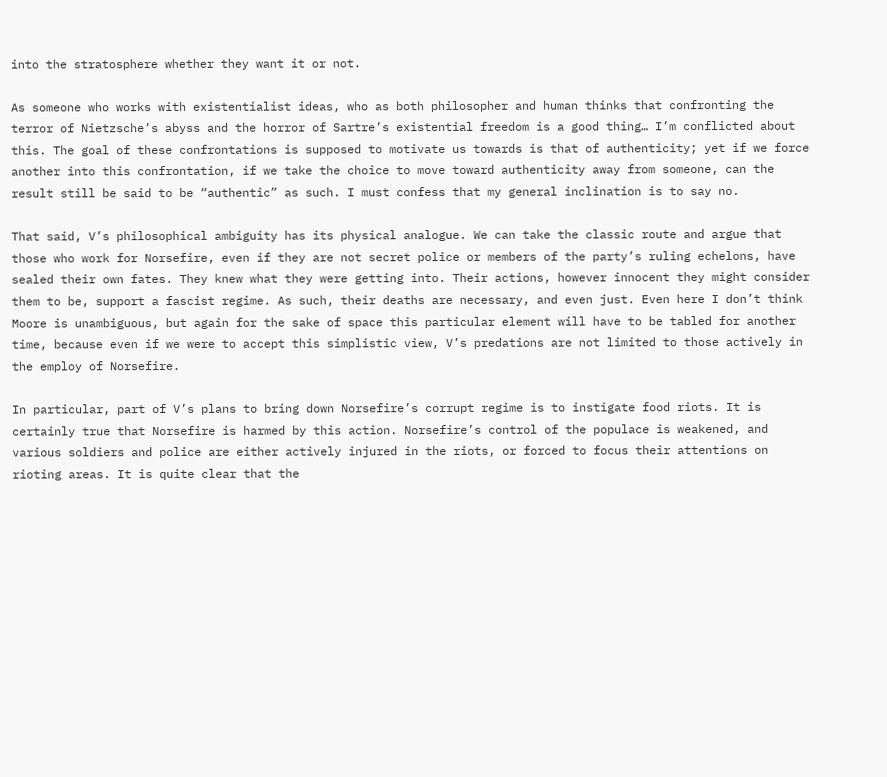into the stratosphere whether they want it or not.

As someone who works with existentialist ideas, who as both philosopher and human thinks that confronting the terror of Nietzsche’s abyss and the horror of Sartre’s existential freedom is a good thing… I’m conflicted about this. The goal of these confrontations is supposed to motivate us towards is that of authenticity; yet if we force another into this confrontation, if we take the choice to move toward authenticity away from someone, can the result still be said to be “authentic” as such. I must confess that my general inclination is to say no.

That said, V’s philosophical ambiguity has its physical analogue. We can take the classic route and argue that those who work for Norsefire, even if they are not secret police or members of the party’s ruling echelons, have sealed their own fates. They knew what they were getting into. Their actions, however innocent they might consider them to be, support a fascist regime. As such, their deaths are necessary, and even just. Even here I don’t think Moore is unambiguous, but again for the sake of space this particular element will have to be tabled for another time, because even if we were to accept this simplistic view, V’s predations are not limited to those actively in the employ of Norsefire.

In particular, part of V’s plans to bring down Norsefire’s corrupt regime is to instigate food riots. It is certainly true that Norsefire is harmed by this action. Norsefire’s control of the populace is weakened, and various soldiers and police are either actively injured in the riots, or forced to focus their attentions on rioting areas. It is quite clear that the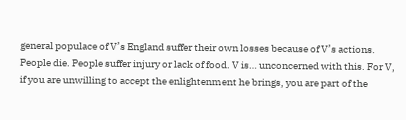general populace of V’s England suffer their own losses because of V’s actions. People die. People suffer injury or lack of food. V is… unconcerned with this. For V, if you are unwilling to accept the enlightenment he brings, you are part of the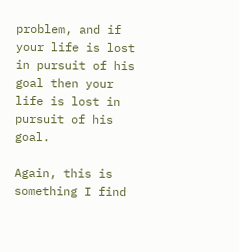problem, and if your life is lost in pursuit of his goal then your life is lost in pursuit of his goal.

Again, this is something I find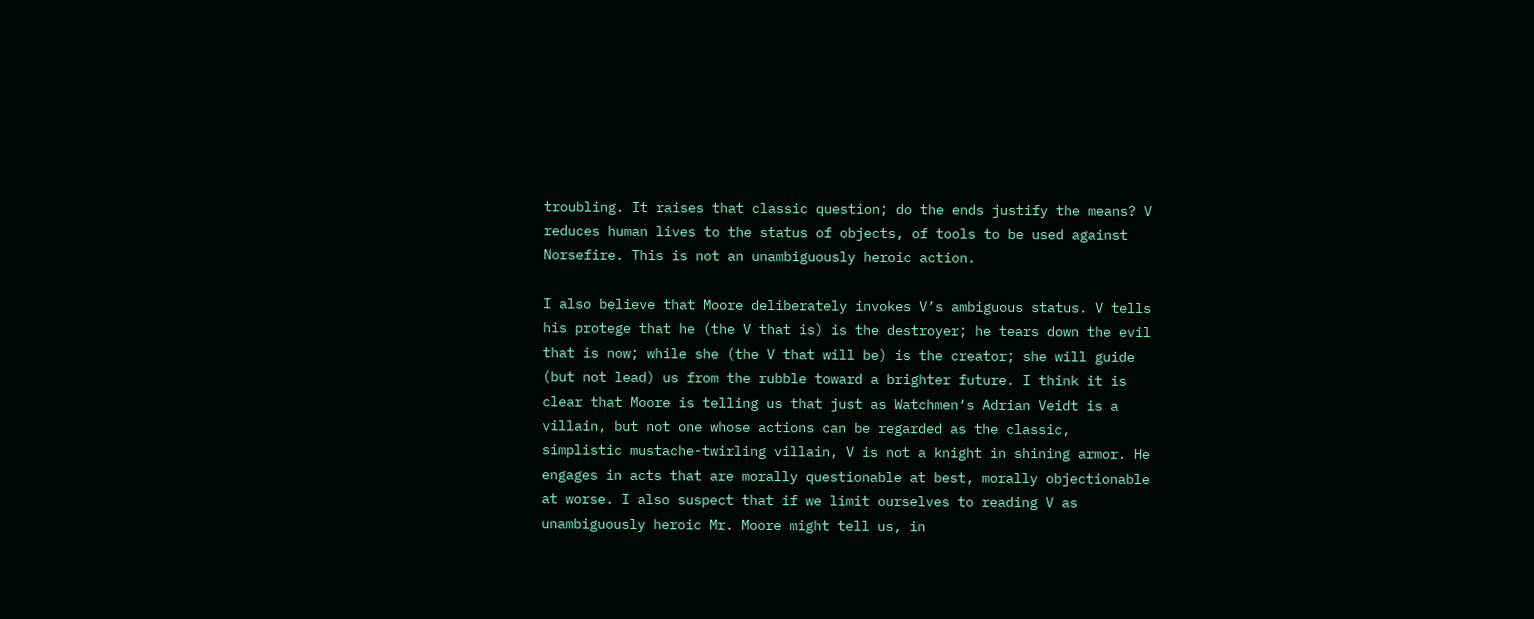troubling. It raises that classic question; do the ends justify the means? V reduces human lives to the status of objects, of tools to be used against Norsefire. This is not an unambiguously heroic action.

I also believe that Moore deliberately invokes V’s ambiguous status. V tells his protege that he (the V that is) is the destroyer; he tears down the evil that is now; while she (the V that will be) is the creator; she will guide (but not lead) us from the rubble toward a brighter future. I think it is clear that Moore is telling us that just as Watchmen‘s Adrian Veidt is a villain, but not one whose actions can be regarded as the classic, simplistic mustache-twirling villain, V is not a knight in shining armor. He engages in acts that are morally questionable at best, morally objectionable at worse. I also suspect that if we limit ourselves to reading V as unambiguously heroic Mr. Moore might tell us, in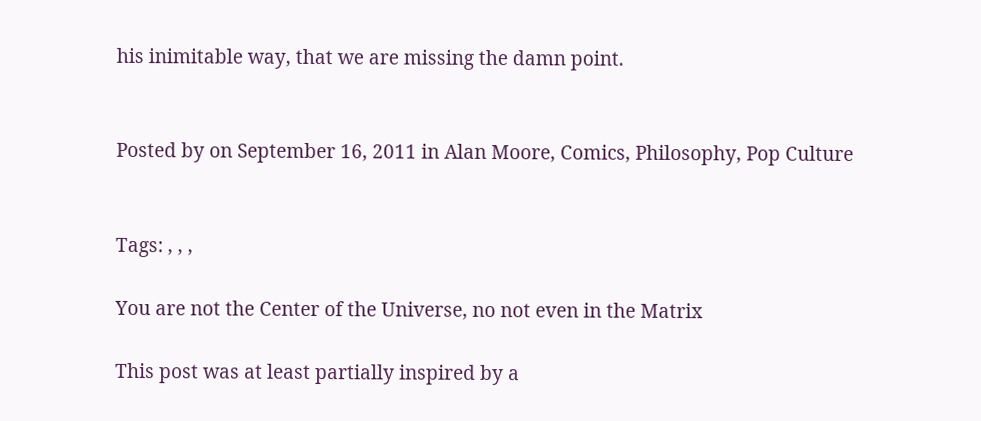his inimitable way, that we are missing the damn point.


Posted by on September 16, 2011 in Alan Moore, Comics, Philosophy, Pop Culture


Tags: , , ,

You are not the Center of the Universe, no not even in the Matrix

This post was at least partially inspired by a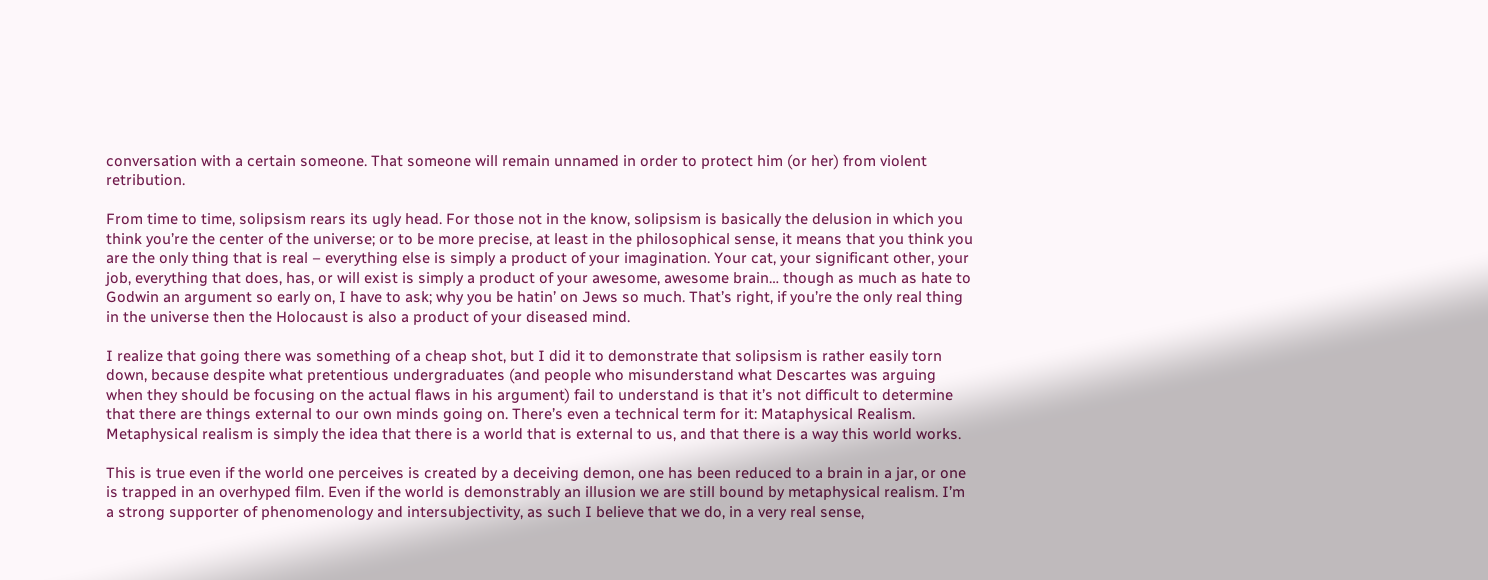conversation with a certain someone. That someone will remain unnamed in order to protect him (or her) from violent retribution.

From time to time, solipsism rears its ugly head. For those not in the know, solipsism is basically the delusion in which you think you’re the center of the universe; or to be more precise, at least in the philosophical sense, it means that you think you are the only thing that is real – everything else is simply a product of your imagination. Your cat, your significant other, your job, everything that does, has, or will exist is simply a product of your awesome, awesome brain… though as much as hate to Godwin an argument so early on, I have to ask; why you be hatin’ on Jews so much. That’s right, if you’re the only real thing in the universe then the Holocaust is also a product of your diseased mind.

I realize that going there was something of a cheap shot, but I did it to demonstrate that solipsism is rather easily torn down, because despite what pretentious undergraduates (and people who misunderstand what Descartes was arguing when they should be focusing on the actual flaws in his argument) fail to understand is that it’s not difficult to determine that there are things external to our own minds going on. There’s even a technical term for it: Mataphysical Realism. Metaphysical realism is simply the idea that there is a world that is external to us, and that there is a way this world works.

This is true even if the world one perceives is created by a deceiving demon, one has been reduced to a brain in a jar, or one is trapped in an overhyped film. Even if the world is demonstrably an illusion we are still bound by metaphysical realism. I’m a strong supporter of phenomenology and intersubjectivity, as such I believe that we do, in a very real sense,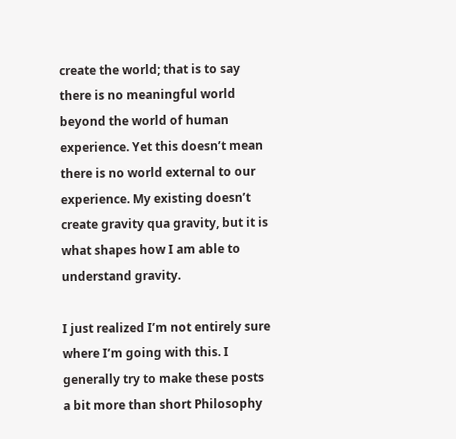create the world; that is to say there is no meaningful world beyond the world of human experience. Yet this doesn’t mean there is no world external to our experience. My existing doesn’t create gravity qua gravity, but it is what shapes how I am able to understand gravity.

I just realized I’m not entirely sure where I’m going with this. I generally try to make these posts a bit more than short Philosophy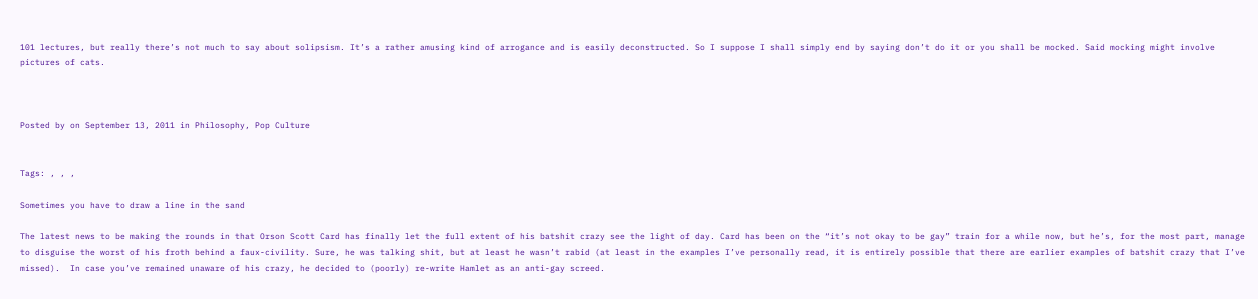101 lectures, but really there’s not much to say about solipsism. It’s a rather amusing kind of arrogance and is easily deconstructed. So I suppose I shall simply end by saying don’t do it or you shall be mocked. Said mocking might involve pictures of cats.



Posted by on September 13, 2011 in Philosophy, Pop Culture


Tags: , , ,

Sometimes you have to draw a line in the sand

The latest news to be making the rounds in that Orson Scott Card has finally let the full extent of his batshit crazy see the light of day. Card has been on the “it’s not okay to be gay” train for a while now, but he’s, for the most part, manage to disguise the worst of his froth behind a faux-civility. Sure, he was talking shit, but at least he wasn’t rabid (at least in the examples I’ve personally read, it is entirely possible that there are earlier examples of batshit crazy that I’ve missed).  In case you’ve remained unaware of his crazy, he decided to (poorly) re-write Hamlet as an anti-gay screed.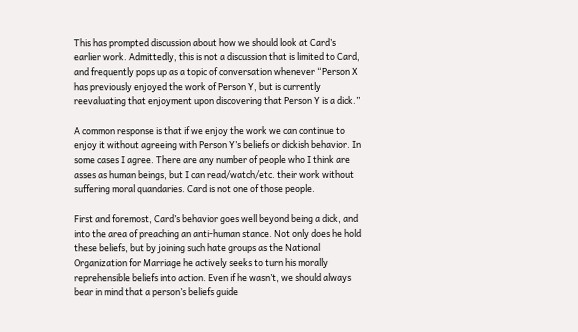This has prompted discussion about how we should look at Card’s earlier work. Admittedly, this is not a discussion that is limited to Card, and frequently pops up as a topic of conversation whenever “Person X has previously enjoyed the work of Person Y, but is currently reevaluating that enjoyment upon discovering that Person Y is a dick.”

A common response is that if we enjoy the work we can continue to enjoy it without agreeing with Person Y’s beliefs or dickish behavior. In some cases I agree. There are any number of people who I think are asses as human beings, but I can read/watch/etc. their work without suffering moral quandaries. Card is not one of those people.

First and foremost, Card’s behavior goes well beyond being a dick, and into the area of preaching an anti-human stance. Not only does he hold these beliefs, but by joining such hate groups as the National Organization for Marriage he actively seeks to turn his morally reprehensible beliefs into action. Even if he wasn’t, we should always bear in mind that a person’s beliefs guide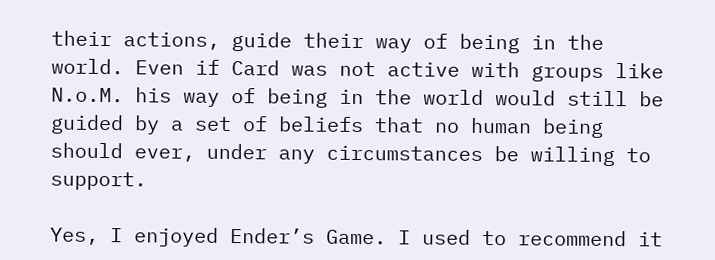their actions, guide their way of being in the world. Even if Card was not active with groups like N.o.M. his way of being in the world would still be guided by a set of beliefs that no human being should ever, under any circumstances be willing to support.

Yes, I enjoyed Ender’s Game. I used to recommend it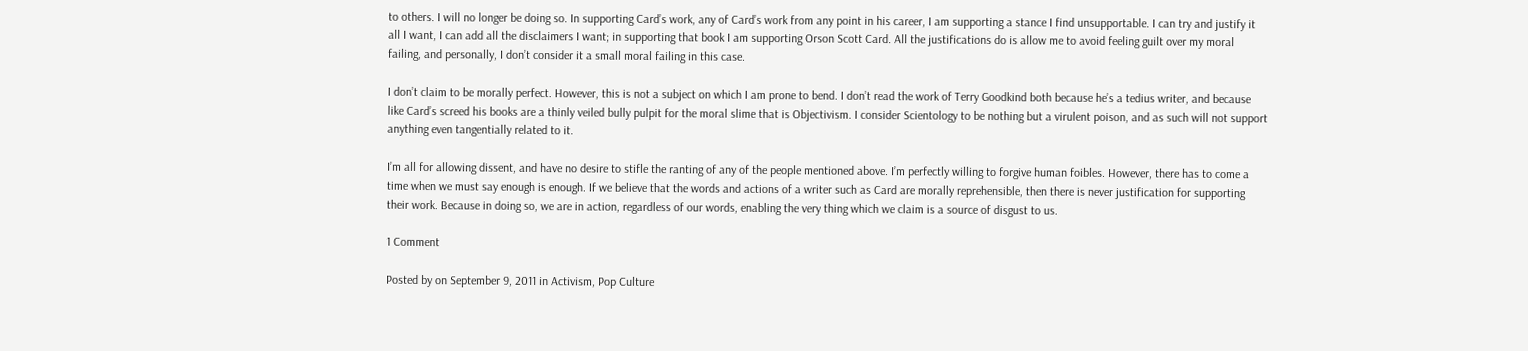to others. I will no longer be doing so. In supporting Card’s work, any of Card’s work from any point in his career, I am supporting a stance I find unsupportable. I can try and justify it all I want, I can add all the disclaimers I want; in supporting that book I am supporting Orson Scott Card. All the justifications do is allow me to avoid feeling guilt over my moral failing, and personally, I don’t consider it a small moral failing in this case.

I don’t claim to be morally perfect. However, this is not a subject on which I am prone to bend. I don’t read the work of Terry Goodkind both because he’s a tedius writer, and because like Card’s screed his books are a thinly veiled bully pulpit for the moral slime that is Objectivism. I consider Scientology to be nothing but a virulent poison, and as such will not support anything even tangentially related to it.

I’m all for allowing dissent, and have no desire to stifle the ranting of any of the people mentioned above. I’m perfectly willing to forgive human foibles. However, there has to come a time when we must say enough is enough. If we believe that the words and actions of a writer such as Card are morally reprehensible, then there is never justification for supporting their work. Because in doing so, we are in action, regardless of our words, enabling the very thing which we claim is a source of disgust to us.

1 Comment

Posted by on September 9, 2011 in Activism, Pop Culture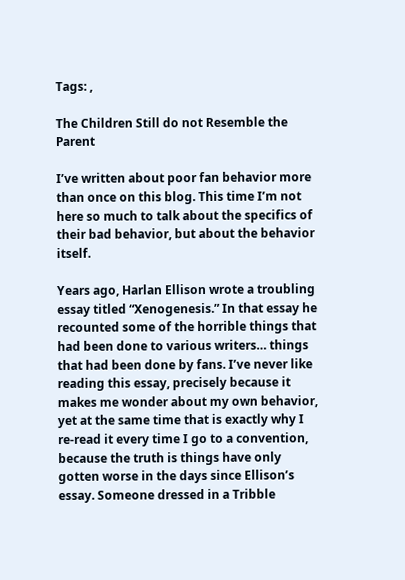Tags: ,

The Children Still do not Resemble the Parent

I’ve written about poor fan behavior more than once on this blog. This time I’m not here so much to talk about the specifics of their bad behavior, but about the behavior itself.

Years ago, Harlan Ellison wrote a troubling essay titled “Xenogenesis.” In that essay he recounted some of the horrible things that had been done to various writers… things that had been done by fans. I’ve never like reading this essay, precisely because it makes me wonder about my own behavior, yet at the same time that is exactly why I re-read it every time I go to a convention, because the truth is things have only gotten worse in the days since Ellison’s essay. Someone dressed in a Tribble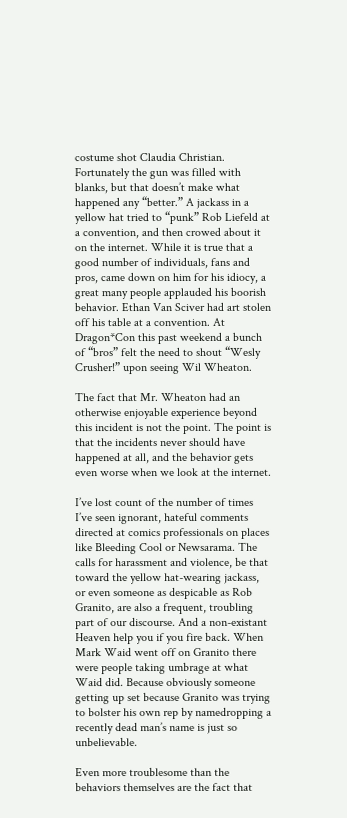costume shot Claudia Christian. Fortunately the gun was filled with blanks, but that doesn’t make what happened any “better.” A jackass in a yellow hat tried to “punk” Rob Liefeld at a convention, and then crowed about it on the internet. While it is true that a good number of individuals, fans and pros, came down on him for his idiocy, a great many people applauded his boorish behavior. Ethan Van Sciver had art stolen off his table at a convention. At Dragon*Con this past weekend a bunch of “bros” felt the need to shout “Wesly Crusher!” upon seeing Wil Wheaton.

The fact that Mr. Wheaton had an otherwise enjoyable experience beyond this incident is not the point. The point is that the incidents never should have happened at all, and the behavior gets even worse when we look at the internet.

I’ve lost count of the number of times I’ve seen ignorant, hateful comments directed at comics professionals on places like Bleeding Cool or Newsarama. The calls for harassment and violence, be that toward the yellow hat-wearing jackass, or even someone as despicable as Rob Granito, are also a frequent, troubling part of our discourse. And a non-existant Heaven help you if you fire back. When Mark Waid went off on Granito there were people taking umbrage at what Waid did. Because obviously someone getting up set because Granito was trying to bolster his own rep by namedropping a recently dead man’s name is just so unbelievable.

Even more troublesome than the behaviors themselves are the fact that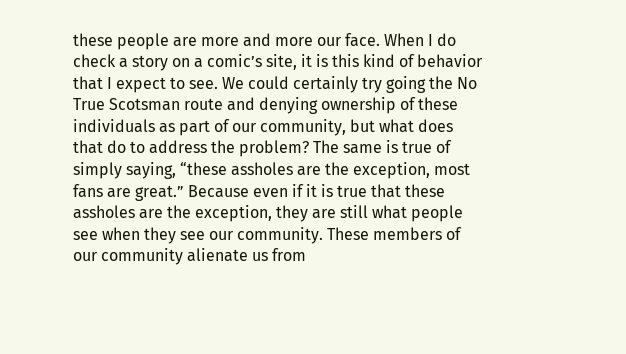these people are more and more our face. When I do check a story on a comic’s site, it is this kind of behavior that I expect to see. We could certainly try going the No True Scotsman route and denying ownership of these individuals as part of our community, but what does that do to address the problem? The same is true of simply saying, “these assholes are the exception, most fans are great.” Because even if it is true that these assholes are the exception, they are still what people see when they see our community. These members of our community alienate us from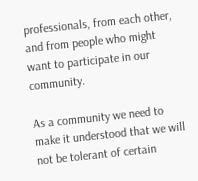professionals, from each other, and from people who might want to participate in our community.

As a community we need to make it understood that we will not be tolerant of certain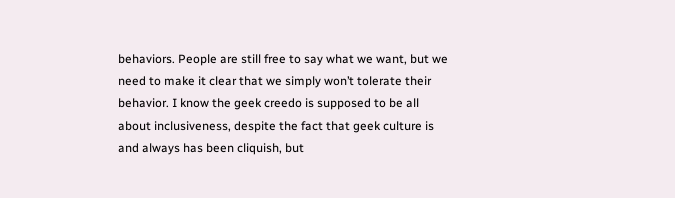behaviors. People are still free to say what we want, but we need to make it clear that we simply won’t tolerate their behavior. I know the geek creedo is supposed to be all about inclusiveness, despite the fact that geek culture is and always has been cliquish, but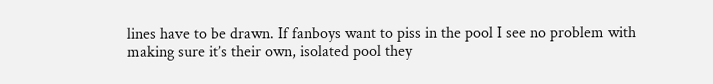lines have to be drawn. If fanboys want to piss in the pool I see no problem with making sure it’s their own, isolated pool they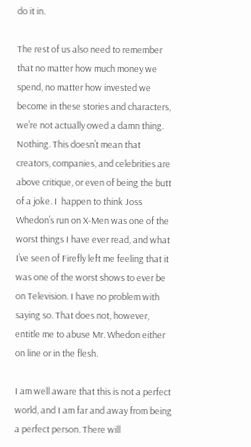do it in.

The rest of us also need to remember that no matter how much money we spend, no matter how invested we become in these stories and characters, we’re not actually owed a damn thing. Nothing. This doesn’t mean that creators, companies, and celebrities are above critique, or even of being the butt of a joke. I  happen to think Joss Whedon’s run on X-Men was one of the worst things I have ever read, and what I’ve seen of Firefly left me feeling that it was one of the worst shows to ever be on Television. I have no problem with saying so. That does not, however, entitle me to abuse Mr. Whedon either on line or in the flesh.

I am well aware that this is not a perfect world, and I am far and away from being a perfect person. There will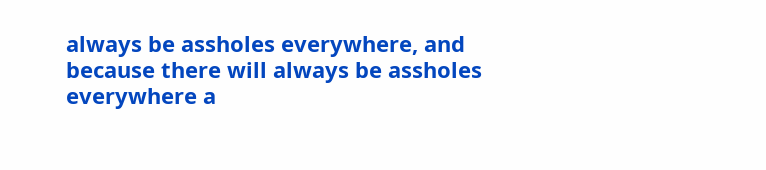always be assholes everywhere, and because there will always be assholes everywhere a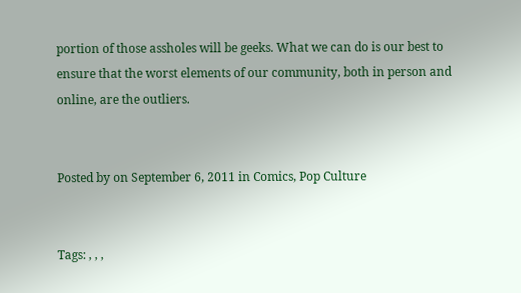portion of those assholes will be geeks. What we can do is our best to ensure that the worst elements of our community, both in person and online, are the outliers.


Posted by on September 6, 2011 in Comics, Pop Culture


Tags: , , ,